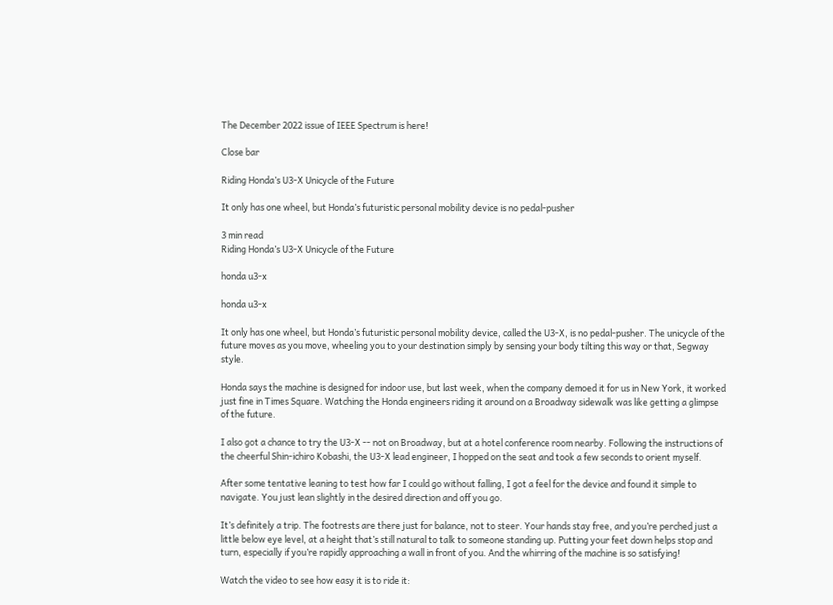The December 2022 issue of IEEE Spectrum is here!

Close bar

Riding Honda’s U3-X Unicycle of the Future

It only has one wheel, but Honda’s futuristic personal mobility device is no pedal-pusher

3 min read
Riding Honda’s U3-X Unicycle of the Future

honda u3-x

honda u3-x

It only has one wheel, but Honda’s futuristic personal mobility device, called the U3-X, is no pedal-pusher. The unicycle of the future moves as you move, wheeling you to your destination simply by sensing your body tilting this way or that, Segway style.

Honda says the machine is designed for indoor use, but last week, when the company demoed it for us in New York, it worked just fine in Times Square. Watching the Honda engineers riding it around on a Broadway sidewalk was like getting a glimpse of the future.

I also got a chance to try the U3-X -- not on Broadway, but at a hotel conference room nearby. Following the instructions of the cheerful Shin-ichiro Kobashi, the U3-X lead engineer, I hopped on the seat and took a few seconds to orient myself.

After some tentative leaning to test how far I could go without falling, I got a feel for the device and found it simple to navigate. You just lean slightly in the desired direction and off you go.

It’s definitely a trip. The footrests are there just for balance, not to steer. Your hands stay free, and you’re perched just a little below eye level, at a height that’s still natural to talk to someone standing up. Putting your feet down helps stop and turn, especially if you’re rapidly approaching a wall in front of you. And the whirring of the machine is so satisfying!

Watch the video to see how easy it is to ride it: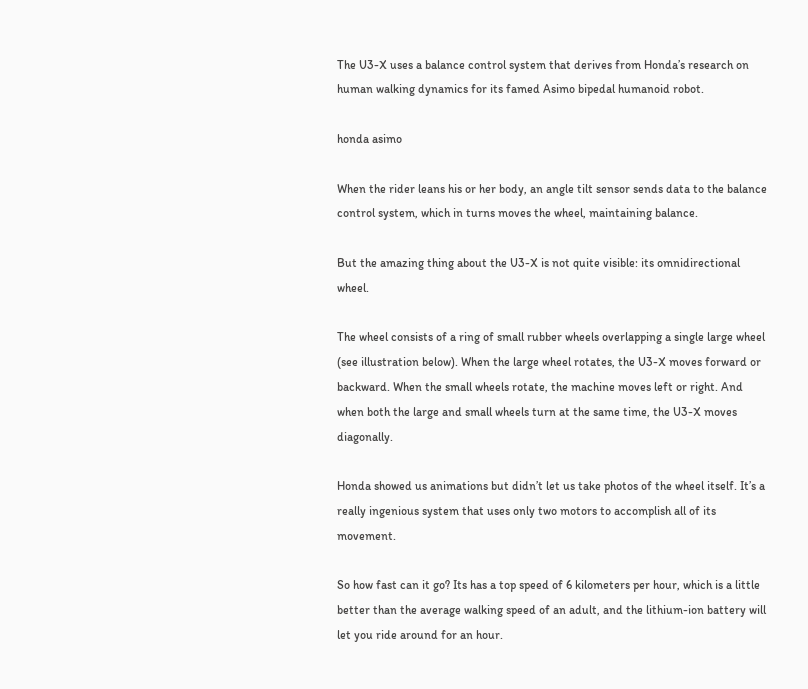The U3-X uses a balance control system that derives from Honda’s research on human walking dynamics for its famed Asimo bipedal humanoid robot.

honda asimo

When the rider leans his or her body, an angle tilt sensor sends data to the balance control system, which in turns moves the wheel, maintaining balance.

But the amazing thing about the U3-X is not quite visible: its omnidirectional wheel.

The wheel consists of a ring of small rubber wheels overlapping a single large wheel (see illustration below). When the large wheel rotates, the U3-X moves forward or backward. When the small wheels rotate, the machine moves left or right. And when both the large and small wheels turn at the same time, the U3-X moves diagonally.

Honda showed us animations but didn’t let us take photos of the wheel itself. It’s a really ingenious system that uses only two motors to accomplish all of its movement.

So how fast can it go? Its has a top speed of 6 kilometers per hour, which is a little better than the average walking speed of an adult, and the lithium-ion battery will let you ride around for an hour.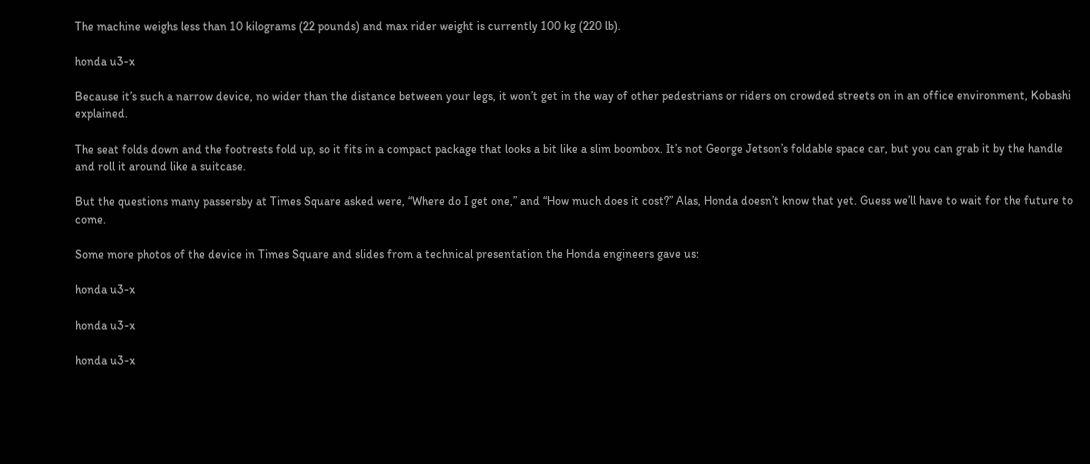The machine weighs less than 10 kilograms (22 pounds) and max rider weight is currently 100 kg (220 lb).

honda u3-x

Because it’s such a narrow device, no wider than the distance between your legs, it won’t get in the way of other pedestrians or riders on crowded streets on in an office environment, Kobashi explained.

The seat folds down and the footrests fold up, so it fits in a compact package that looks a bit like a slim boombox. It’s not George Jetson’s foldable space car, but you can grab it by the handle and roll it around like a suitcase.

But the questions many passersby at Times Square asked were, “Where do I get one,” and “How much does it cost?” Alas, Honda doesn’t know that yet. Guess we’ll have to wait for the future to come.

Some more photos of the device in Times Square and slides from a technical presentation the Honda engineers gave us:

honda u3-x

honda u3-x

honda u3-x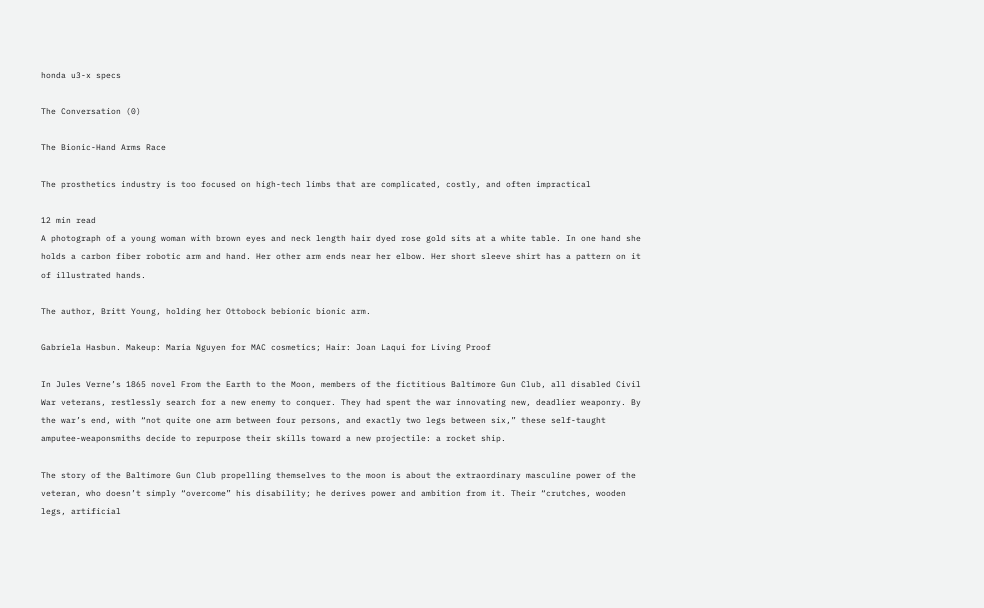honda u3-x specs

The Conversation (0)

The Bionic-Hand Arms Race

The prosthetics industry is too focused on high-tech limbs that are complicated, costly, and often impractical

12 min read
A photograph of a young woman with brown eyes and neck length hair dyed rose gold sits at a white table. In one hand she holds a carbon fiber robotic arm and hand. Her other arm ends near her elbow. Her short sleeve shirt has a pattern on it of illustrated hands.

The author, Britt Young, holding her Ottobock bebionic bionic arm.

Gabriela Hasbun. Makeup: Maria Nguyen for MAC cosmetics; Hair: Joan Laqui for Living Proof

In Jules Verne’s 1865 novel From the Earth to the Moon, members of the fictitious Baltimore Gun Club, all disabled Civil War veterans, restlessly search for a new enemy to conquer. They had spent the war innovating new, deadlier weaponry. By the war’s end, with “not quite one arm between four persons, and exactly two legs between six,” these self-taught amputee-weaponsmiths decide to repurpose their skills toward a new projectile: a rocket ship.

The story of the Baltimore Gun Club propelling themselves to the moon is about the extraordinary masculine power of the veteran, who doesn’t simply “overcome” his disability; he derives power and ambition from it. Their “crutches, wooden legs, artificial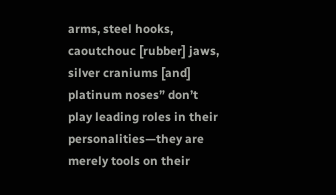arms, steel hooks, caoutchouc [rubber] jaws, silver craniums [and] platinum noses” don’t play leading roles in their personalities—they are merely tools on their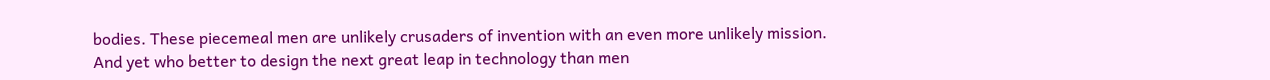bodies. These piecemeal men are unlikely crusaders of invention with an even more unlikely mission. And yet who better to design the next great leap in technology than men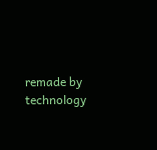remade by technology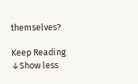themselves?

Keep Reading ↓Show less